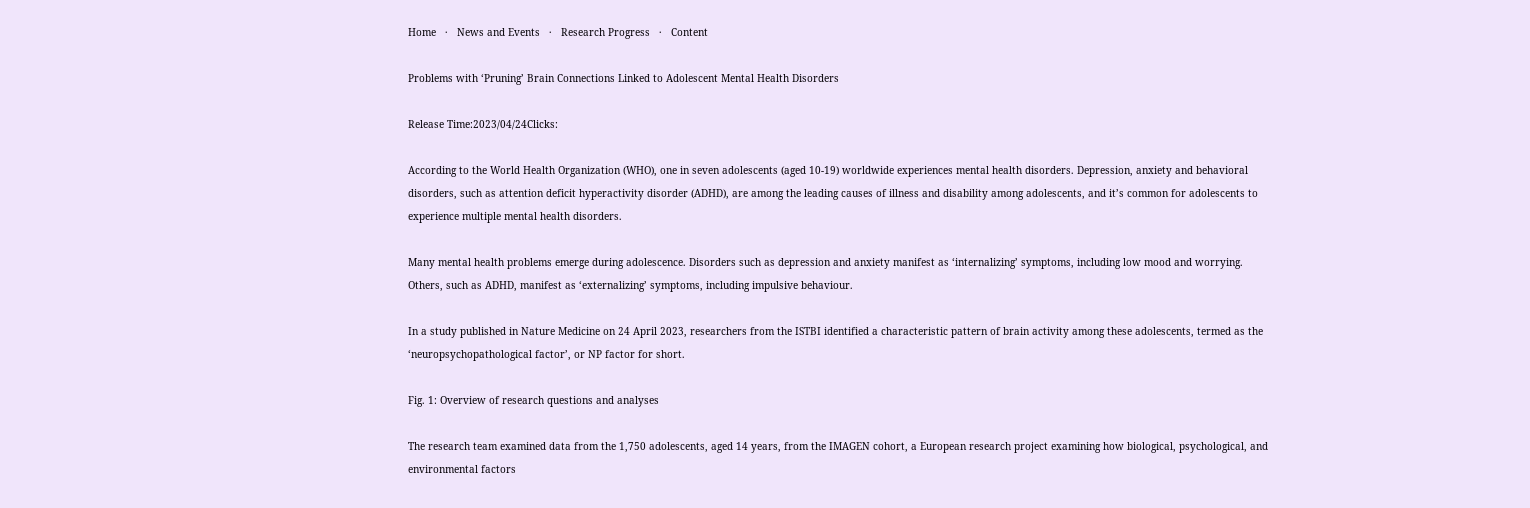Home   ·   News and Events   ·   Research Progress   ·   Content

Problems with ‘Pruning’ Brain Connections Linked to Adolescent Mental Health Disorders

Release Time:2023/04/24Clicks:

According to the World Health Organization (WHO), one in seven adolescents (aged 10-19) worldwide experiences mental health disorders. Depression, anxiety and behavioral disorders, such as attention deficit hyperactivity disorder (ADHD), are among the leading causes of illness and disability among adolescents, and it’s common for adolescents to experience multiple mental health disorders.

Many mental health problems emerge during adolescence. Disorders such as depression and anxiety manifest as ‘internalizing’ symptoms, including low mood and worrying. Others, such as ADHD, manifest as ‘externalizing’ symptoms, including impulsive behaviour.

In a study published in Nature Medicine on 24 April 2023, researchers from the ISTBI identified a characteristic pattern of brain activity among these adolescents, termed as the ‘neuropsychopathological factor’, or NP factor for short.

Fig. 1: Overview of research questions and analyses

The research team examined data from the 1,750 adolescents, aged 14 years, from the IMAGEN cohort, a European research project examining how biological, psychological, and environmental factors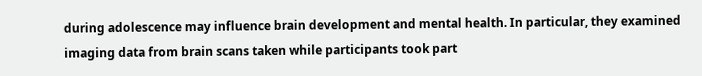during adolescence may influence brain development and mental health. In particular, they examined imaging data from brain scans taken while participants took part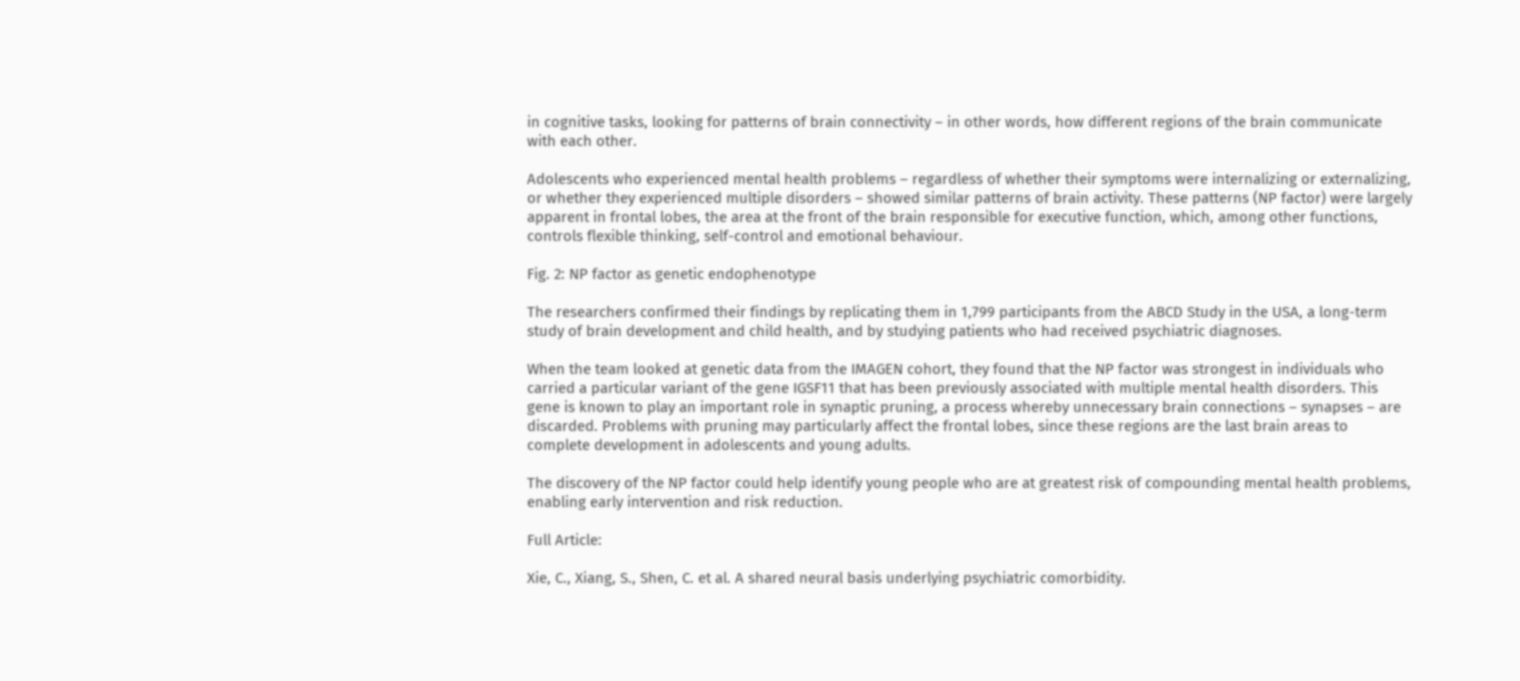in cognitive tasks, looking for patterns of brain connectivity – in other words, how different regions of the brain communicate with each other.

Adolescents who experienced mental health problems – regardless of whether their symptoms were internalizing or externalizing, or whether they experienced multiple disorders – showed similar patterns of brain activity. These patterns (NP factor) were largely apparent in frontal lobes, the area at the front of the brain responsible for executive function, which, among other functions, controls flexible thinking, self-control and emotional behaviour.

Fig. 2: NP factor as genetic endophenotype

The researchers confirmed their findings by replicating them in 1,799 participants from the ABCD Study in the USA, a long-term study of brain development and child health, and by studying patients who had received psychiatric diagnoses.

When the team looked at genetic data from the IMAGEN cohort, they found that the NP factor was strongest in individuals who carried a particular variant of the gene IGSF11 that has been previously associated with multiple mental health disorders. This gene is known to play an important role in synaptic pruning, a process whereby unnecessary brain connections – synapses – are discarded. Problems with pruning may particularly affect the frontal lobes, since these regions are the last brain areas to complete development in adolescents and young adults.

The discovery of the NP factor could help identify young people who are at greatest risk of compounding mental health problems, enabling early intervention and risk reduction.

Full Article:

Xie, C., Xiang, S., Shen, C. et al. A shared neural basis underlying psychiatric comorbidity.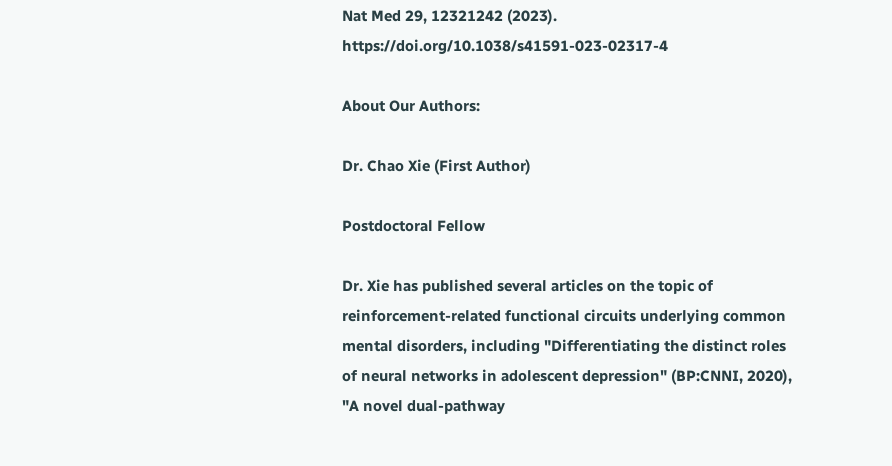Nat Med 29, 12321242 (2023). https://doi.org/10.1038/s41591-023-02317-4

About Our Authors:

Dr. Chao Xie (First Author)

Postdoctoral Fellow

Dr. Xie has published several articles on the topic of reinforcement-related functional circuits underlying common mental disorders, including "Differentiating the distinct roles of neural networks in adolescent depression" (BP:CNNI, 2020), "A novel dual-pathway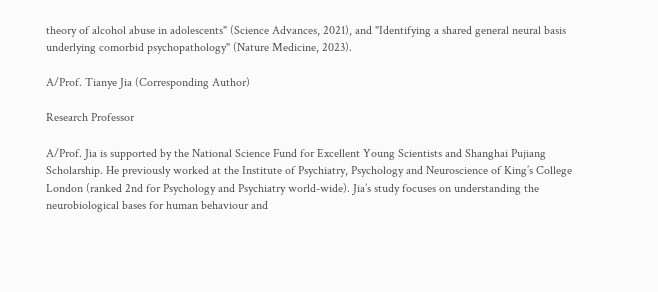theory of alcohol abuse in adolescents" (Science Advances, 2021), and "Identifying a shared general neural basis underlying comorbid psychopathology" (Nature Medicine, 2023).

A/Prof. Tianye Jia (Corresponding Author)

Research Professor

A/Prof. Jia is supported by the National Science Fund for Excellent Young Scientists and Shanghai Pujiang Scholarship. He previously worked at the Institute of Psychiatry, Psychology and Neuroscience of King’s College London (ranked 2nd for Psychology and Psychiatry world-wide). Jia’s study focuses on understanding the neurobiological bases for human behaviour and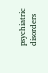psychiatric disorders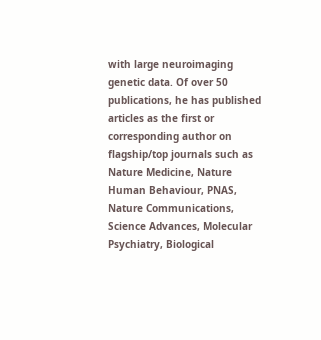with large neuroimaging genetic data. Of over 50 publications, he has published articles as the first or corresponding author on flagship/top journals such as Nature Medicine, Nature Human Behaviour, PNAS, Nature Communications, Science Advances, Molecular Psychiatry, Biological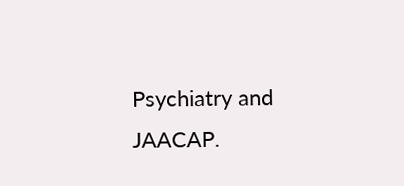Psychiatry and JAACAP.